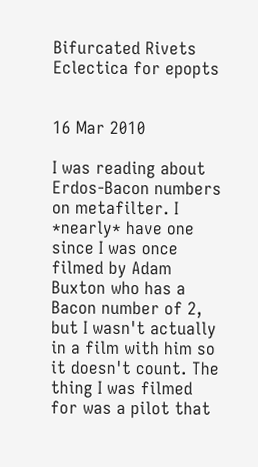Bifurcated Rivets
Eclectica for epopts


16 Mar 2010

I was reading about Erdos-Bacon numbers on metafilter. I *nearly* have one since I was once filmed by Adam Buxton who has a Bacon number of 2, but I wasn't actually in a film with him so it doesn't count. The thing I was filmed for was a pilot that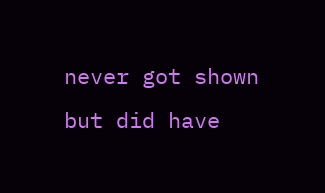never got shown but did have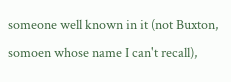someone well known in it (not Buxton, somoen whose name I can't recall),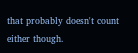that probably doesn't count either though.